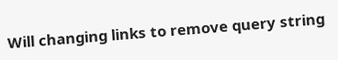Will changing links to remove query string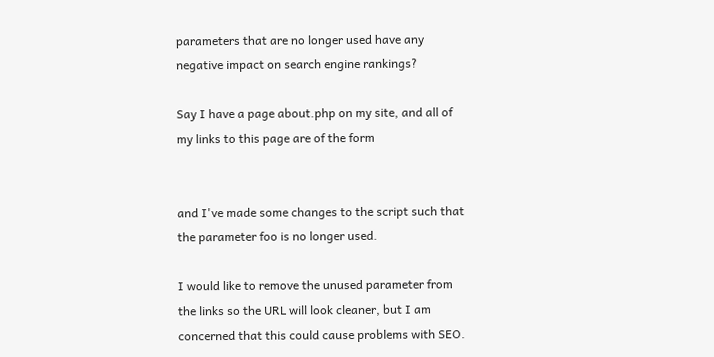parameters that are no longer used have any negative impact on search engine rankings?

Say I have a page about.php on my site, and all of my links to this page are of the form


and I've made some changes to the script such that the parameter foo is no longer used.

I would like to remove the unused parameter from the links so the URL will look cleaner, but I am concerned that this could cause problems with SEO.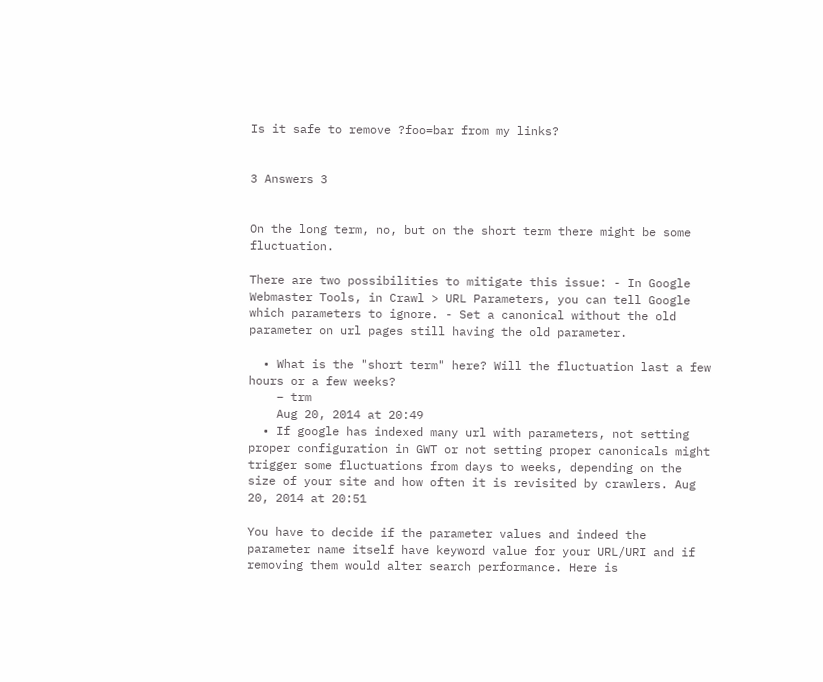Is it safe to remove ?foo=bar from my links?


3 Answers 3


On the long term, no, but on the short term there might be some fluctuation.

There are two possibilities to mitigate this issue: - In Google Webmaster Tools, in Crawl > URL Parameters, you can tell Google which parameters to ignore. - Set a canonical without the old parameter on url pages still having the old parameter.

  • What is the "short term" here? Will the fluctuation last a few hours or a few weeks?
    – trm
    Aug 20, 2014 at 20:49
  • If google has indexed many url with parameters, not setting proper configuration in GWT or not setting proper canonicals might trigger some fluctuations from days to weeks, depending on the size of your site and how often it is revisited by crawlers. Aug 20, 2014 at 20:51

You have to decide if the parameter values and indeed the parameter name itself have keyword value for your URL/URI and if removing them would alter search performance. Here is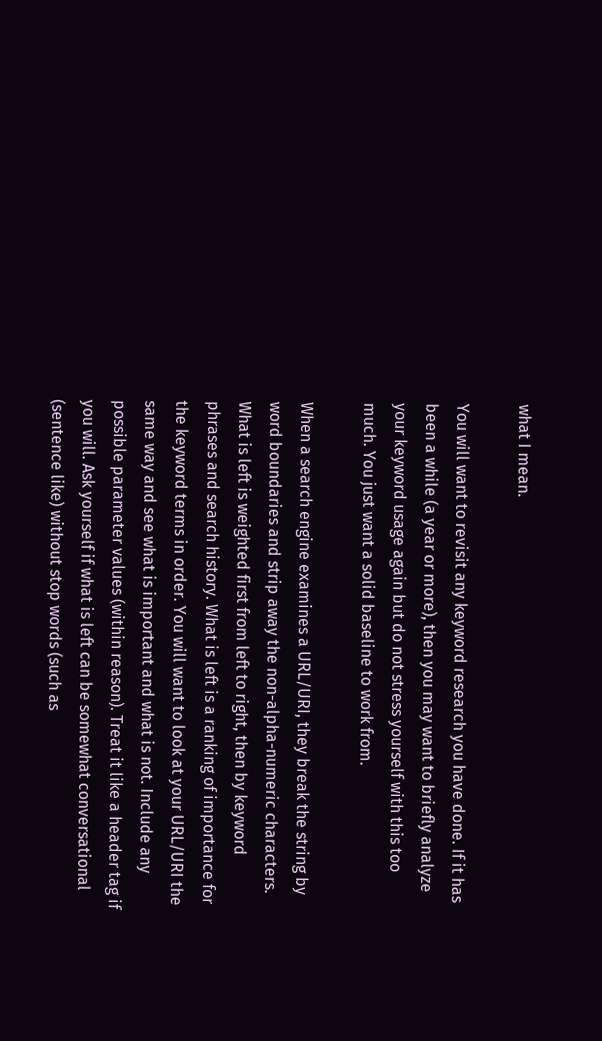what I mean.

You will want to revisit any keyword research you have done. If it has been a while (a year or more), then you may want to briefly analyze your keyword usage again but do not stress yourself with this too much. You just want a solid baseline to work from.

When a search engine examines a URL/URI, they break the string by word boundaries and strip away the non-alpha-numeric characters. What is left is weighted first from left to right, then by keyword phrases and search history. What is left is a ranking of importance for the keyword terms in order. You will want to look at your URL/URI the same way and see what is important and what is not. Include any possible parameter values (within reason). Treat it like a header tag if you will. Ask yourself if what is left can be somewhat conversational (sentence like) without stop words (such as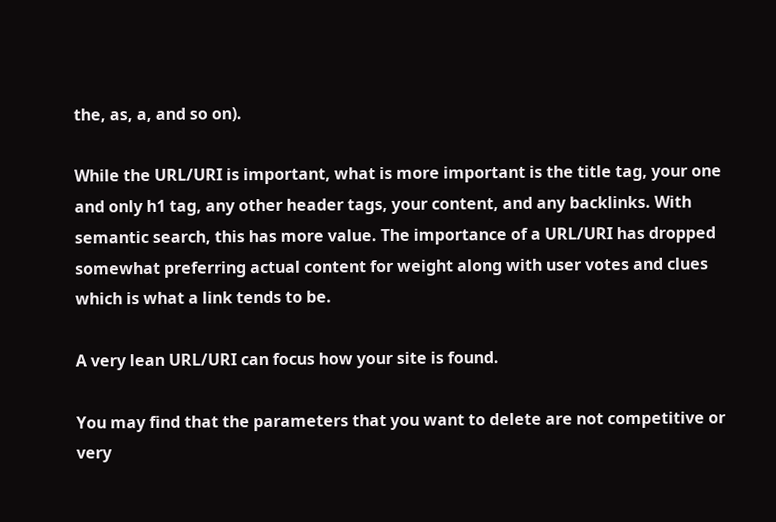the, as, a, and so on).

While the URL/URI is important, what is more important is the title tag, your one and only h1 tag, any other header tags, your content, and any backlinks. With semantic search, this has more value. The importance of a URL/URI has dropped somewhat preferring actual content for weight along with user votes and clues which is what a link tends to be.

A very lean URL/URI can focus how your site is found.

You may find that the parameters that you want to delete are not competitive or very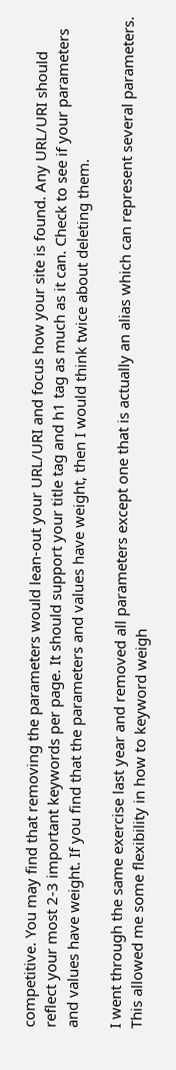competitive. You may find that removing the parameters would lean-out your URL/URI and focus how your site is found. Any URL/URI should reflect your most 2-3 important keywords per page. It should support your title tag and h1 tag as much as it can. Check to see if your parameters and values have weight. If you find that the parameters and values have weight, then I would think twice about deleting them.

I went through the same exercise last year and removed all parameters except one that is actually an alias which can represent several parameters. This allowed me some flexibility in how to keyword weigh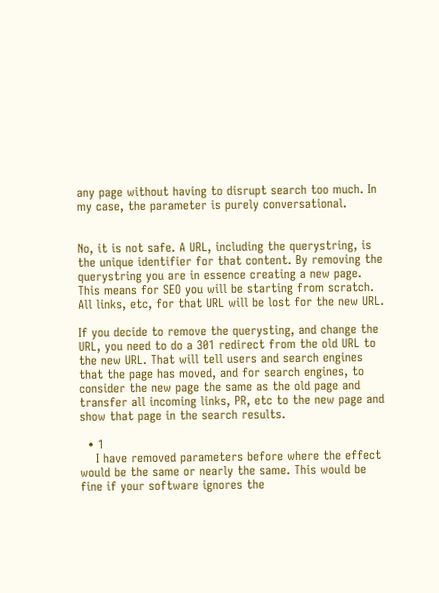any page without having to disrupt search too much. In my case, the parameter is purely conversational.


No, it is not safe. A URL, including the querystring, is the unique identifier for that content. By removing the querystring you are in essence creating a new page. This means for SEO you will be starting from scratch. All links, etc, for that URL will be lost for the new URL.

If you decide to remove the querysting, and change the URL, you need to do a 301 redirect from the old URL to the new URL. That will tell users and search engines that the page has moved, and for search engines, to consider the new page the same as the old page and transfer all incoming links, PR, etc to the new page and show that page in the search results.

  • 1
    I have removed parameters before where the effect would be the same or nearly the same. This would be fine if your software ignores the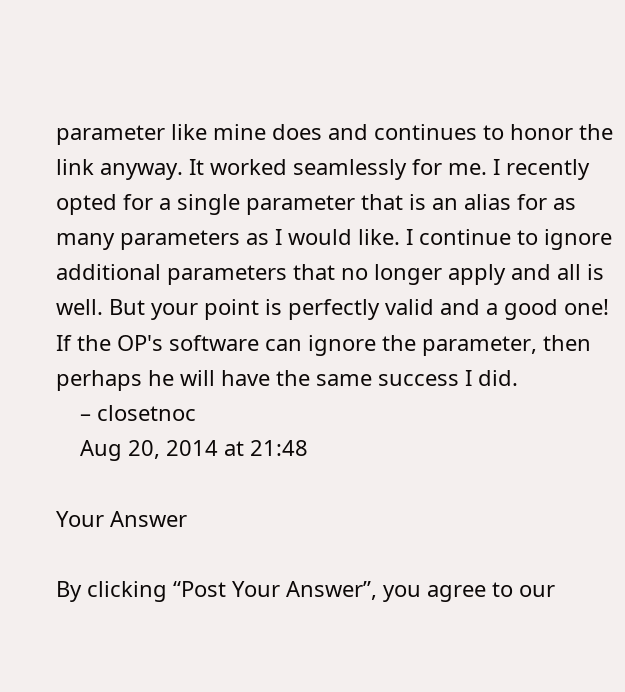parameter like mine does and continues to honor the link anyway. It worked seamlessly for me. I recently opted for a single parameter that is an alias for as many parameters as I would like. I continue to ignore additional parameters that no longer apply and all is well. But your point is perfectly valid and a good one! If the OP's software can ignore the parameter, then perhaps he will have the same success I did.
    – closetnoc
    Aug 20, 2014 at 21:48

Your Answer

By clicking “Post Your Answer”, you agree to our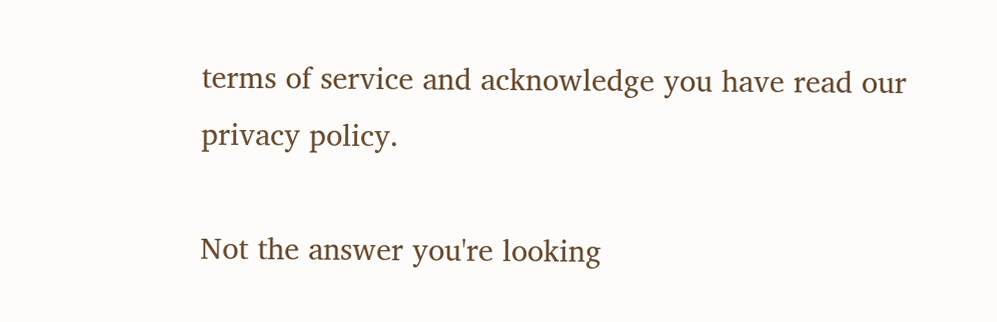terms of service and acknowledge you have read our privacy policy.

Not the answer you're looking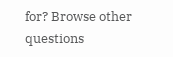for? Browse other questions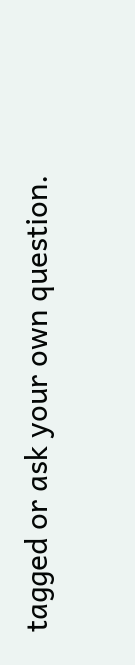tagged or ask your own question.